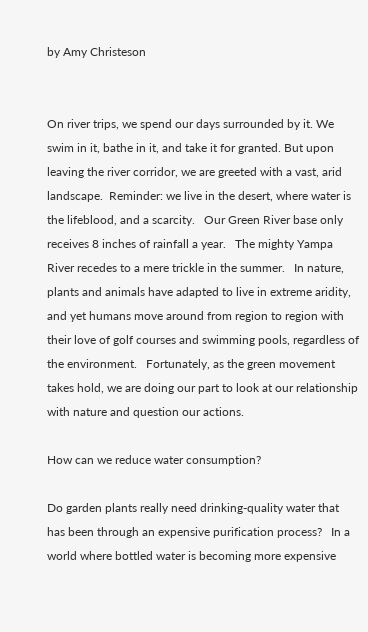by Amy Christeson


On river trips, we spend our days surrounded by it. We swim in it, bathe in it, and take it for granted. But upon leaving the river corridor, we are greeted with a vast, arid landscape.  Reminder: we live in the desert, where water is the lifeblood, and a scarcity.   Our Green River base only receives 8 inches of rainfall a year.   The mighty Yampa River recedes to a mere trickle in the summer.   In nature, plants and animals have adapted to live in extreme aridity, and yet humans move around from region to region with their love of golf courses and swimming pools, regardless of the environment.   Fortunately, as the green movement takes hold, we are doing our part to look at our relationship with nature and question our actions.

How can we reduce water consumption?

Do garden plants really need drinking-quality water that has been through an expensive purification process?   In a world where bottled water is becoming more expensive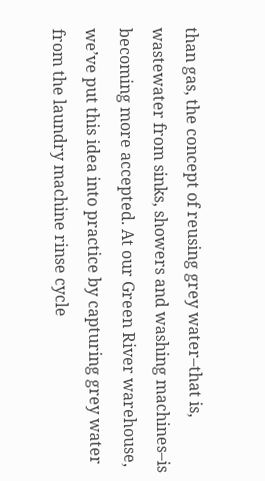than gas, the concept of reusing grey water–that is, wastewater from sinks, showers and washing machines–is becoming more accepted. At our Green River warehouse, we’ve put this idea into practice by capturing grey water from the laundry machine rinse cycle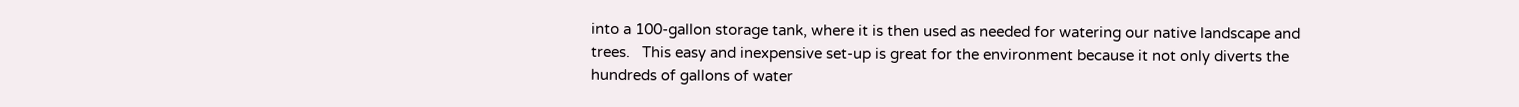into a 100-gallon storage tank, where it is then used as needed for watering our native landscape and trees.   This easy and inexpensive set-up is great for the environment because it not only diverts the hundreds of gallons of water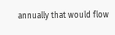annually that would flow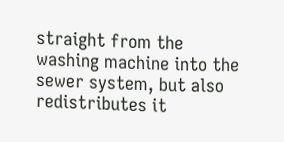straight from the washing machine into the sewer system, but also redistributes it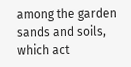among the garden sands and soils, which act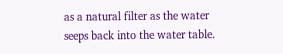as a natural filter as the water seeps back into the water table.